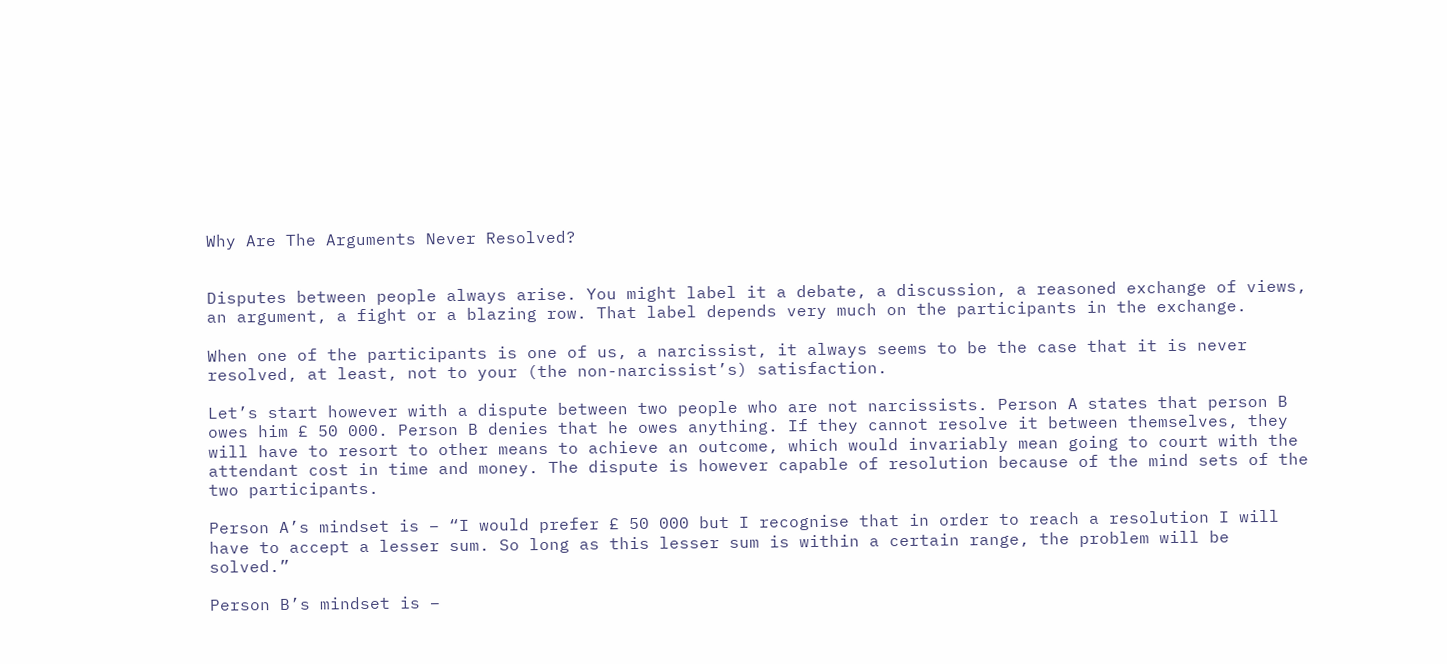Why Are The Arguments Never Resolved?


Disputes between people always arise. You might label it a debate, a discussion, a reasoned exchange of views, an argument, a fight or a blazing row. That label depends very much on the participants in the exchange.

When one of the participants is one of us, a narcissist, it always seems to be the case that it is never resolved, at least, not to your (the non-narcissist’s) satisfaction.

Let’s start however with a dispute between two people who are not narcissists. Person A states that person B owes him £ 50 000. Person B denies that he owes anything. If they cannot resolve it between themselves, they will have to resort to other means to achieve an outcome, which would invariably mean going to court with the attendant cost in time and money. The dispute is however capable of resolution because of the mind sets of the two participants.

Person A’s mindset is – “I would prefer £ 50 000 but I recognise that in order to reach a resolution I will have to accept a lesser sum. So long as this lesser sum is within a certain range, the problem will be solved.”

Person B’s mindset is –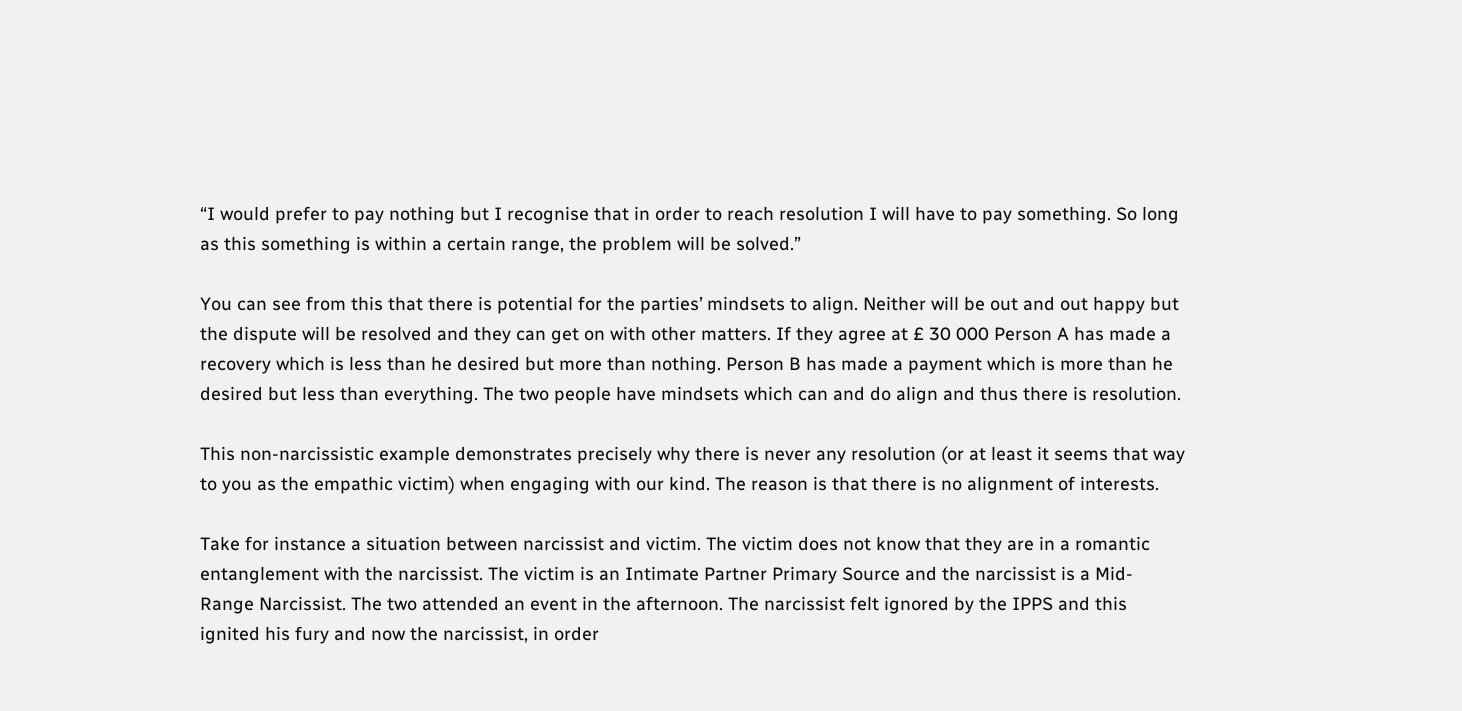“I would prefer to pay nothing but I recognise that in order to reach resolution I will have to pay something. So long as this something is within a certain range, the problem will be solved.”

You can see from this that there is potential for the parties’ mindsets to align. Neither will be out and out happy but the dispute will be resolved and they can get on with other matters. If they agree at £ 30 000 Person A has made a recovery which is less than he desired but more than nothing. Person B has made a payment which is more than he desired but less than everything. The two people have mindsets which can and do align and thus there is resolution.

This non-narcissistic example demonstrates precisely why there is never any resolution (or at least it seems that way to you as the empathic victim) when engaging with our kind. The reason is that there is no alignment of interests.

Take for instance a situation between narcissist and victim. The victim does not know that they are in a romantic entanglement with the narcissist. The victim is an Intimate Partner Primary Source and the narcissist is a Mid-Range Narcissist. The two attended an event in the afternoon. The narcissist felt ignored by the IPPS and this ignited his fury and now the narcissist, in order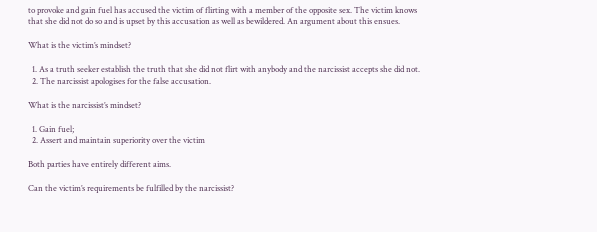to provoke and gain fuel has accused the victim of flirting with a member of the opposite sex. The victim knows that she did not do so and is upset by this accusation as well as bewildered. An argument about this ensues.

What is the victim’s mindset?

  1. As a truth seeker establish the truth that she did not flirt with anybody and the narcissist accepts she did not.
  2. The narcissist apologises for the false accusation.

What is the narcissist’s mindset?

  1. Gain fuel;
  2. Assert and maintain superiority over the victim

Both parties have entirely different aims.

Can the victim’s requirements be fulfilled by the narcissist?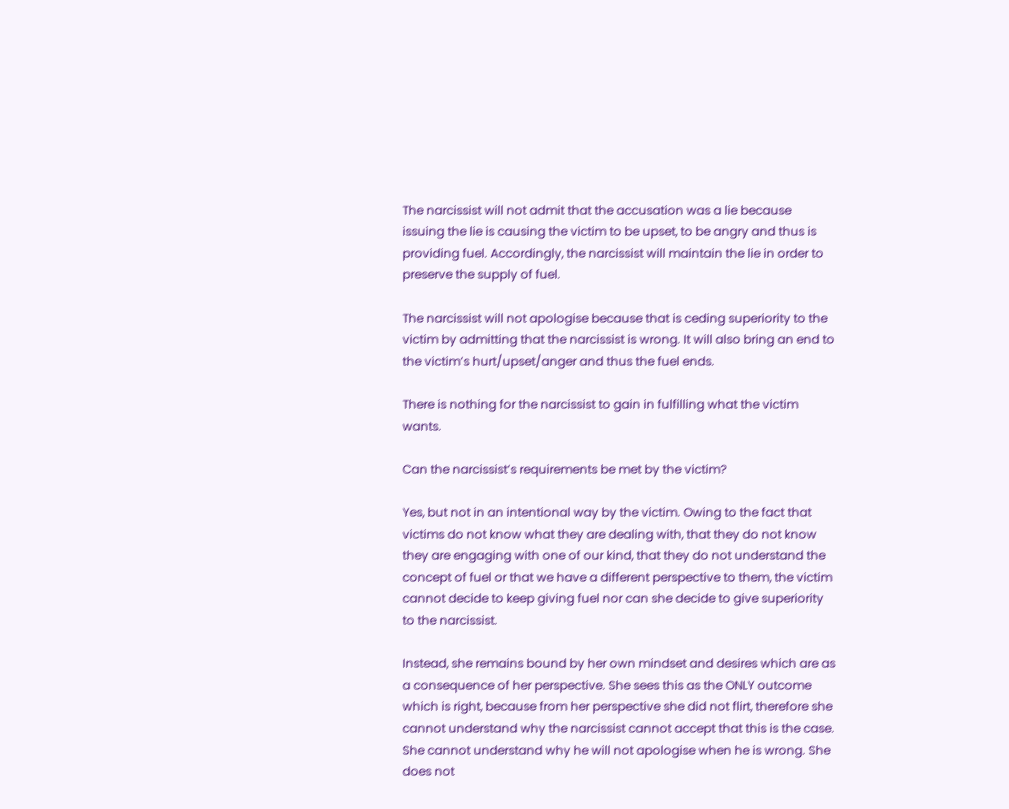The narcissist will not admit that the accusation was a lie because issuing the lie is causing the victim to be upset, to be angry and thus is providing fuel. Accordingly, the narcissist will maintain the lie in order to preserve the supply of fuel.

The narcissist will not apologise because that is ceding superiority to the victim by admitting that the narcissist is wrong. It will also bring an end to the victim’s hurt/upset/anger and thus the fuel ends.

There is nothing for the narcissist to gain in fulfilling what the victim wants.

Can the narcissist’s requirements be met by the victim?

Yes, but not in an intentional way by the victim. Owing to the fact that victims do not know what they are dealing with, that they do not know they are engaging with one of our kind, that they do not understand the concept of fuel or that we have a different perspective to them, the victim cannot decide to keep giving fuel nor can she decide to give superiority to the narcissist.

Instead, she remains bound by her own mindset and desires which are as a consequence of her perspective. She sees this as the ONLY outcome which is right, because from her perspective she did not flirt, therefore she cannot understand why the narcissist cannot accept that this is the case. She cannot understand why he will not apologise when he is wrong. She does not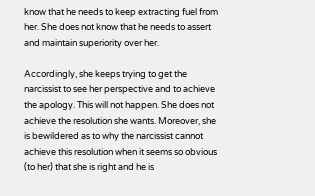know that he needs to keep extracting fuel from her. She does not know that he needs to assert and maintain superiority over her.

Accordingly, she keeps trying to get the narcissist to see her perspective and to achieve the apology. This will not happen. She does not achieve the resolution she wants. Moreover, she is bewildered as to why the narcissist cannot achieve this resolution when it seems so obvious (to her) that she is right and he is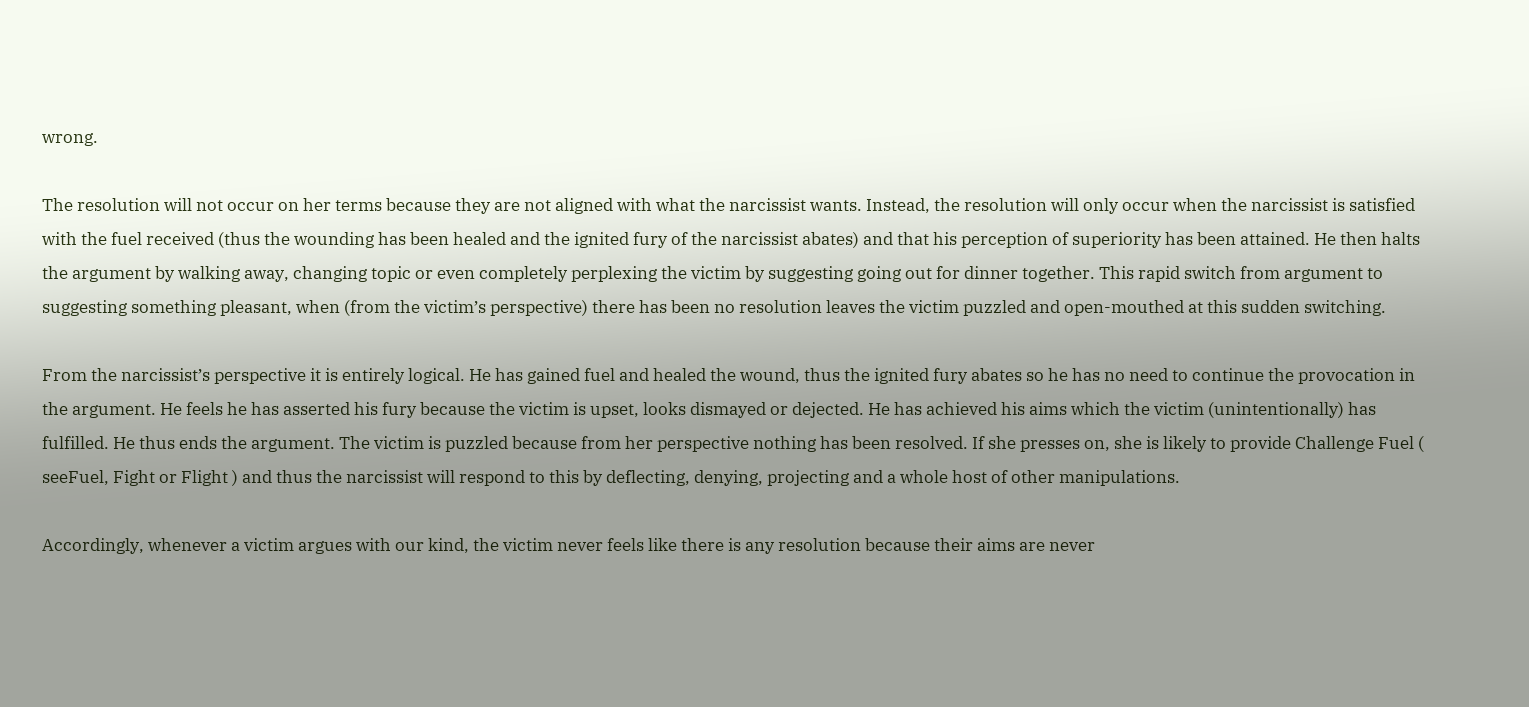wrong.

The resolution will not occur on her terms because they are not aligned with what the narcissist wants. Instead, the resolution will only occur when the narcissist is satisfied with the fuel received (thus the wounding has been healed and the ignited fury of the narcissist abates) and that his perception of superiority has been attained. He then halts the argument by walking away, changing topic or even completely perplexing the victim by suggesting going out for dinner together. This rapid switch from argument to suggesting something pleasant, when (from the victim’s perspective) there has been no resolution leaves the victim puzzled and open-mouthed at this sudden switching.

From the narcissist’s perspective it is entirely logical. He has gained fuel and healed the wound, thus the ignited fury abates so he has no need to continue the provocation in the argument. He feels he has asserted his fury because the victim is upset, looks dismayed or dejected. He has achieved his aims which the victim (unintentionally) has fulfilled. He thus ends the argument. The victim is puzzled because from her perspective nothing has been resolved. If she presses on, she is likely to provide Challenge Fuel ( seeFuel, Fight or Flight ) and thus the narcissist will respond to this by deflecting, denying, projecting and a whole host of other manipulations.

Accordingly, whenever a victim argues with our kind, the victim never feels like there is any resolution because their aims are never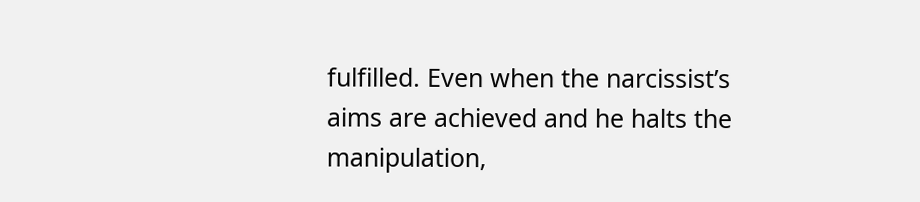fulfilled. Even when the narcissist’s aims are achieved and he halts the manipulation,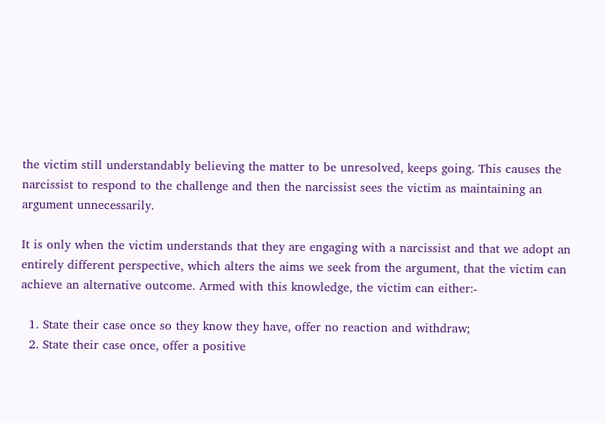the victim still understandably believing the matter to be unresolved, keeps going. This causes the narcissist to respond to the challenge and then the narcissist sees the victim as maintaining an argument unnecessarily.

It is only when the victim understands that they are engaging with a narcissist and that we adopt an entirely different perspective, which alters the aims we seek from the argument, that the victim can achieve an alternative outcome. Armed with this knowledge, the victim can either:-

  1. State their case once so they know they have, offer no reaction and withdraw;
  2. State their case once, offer a positive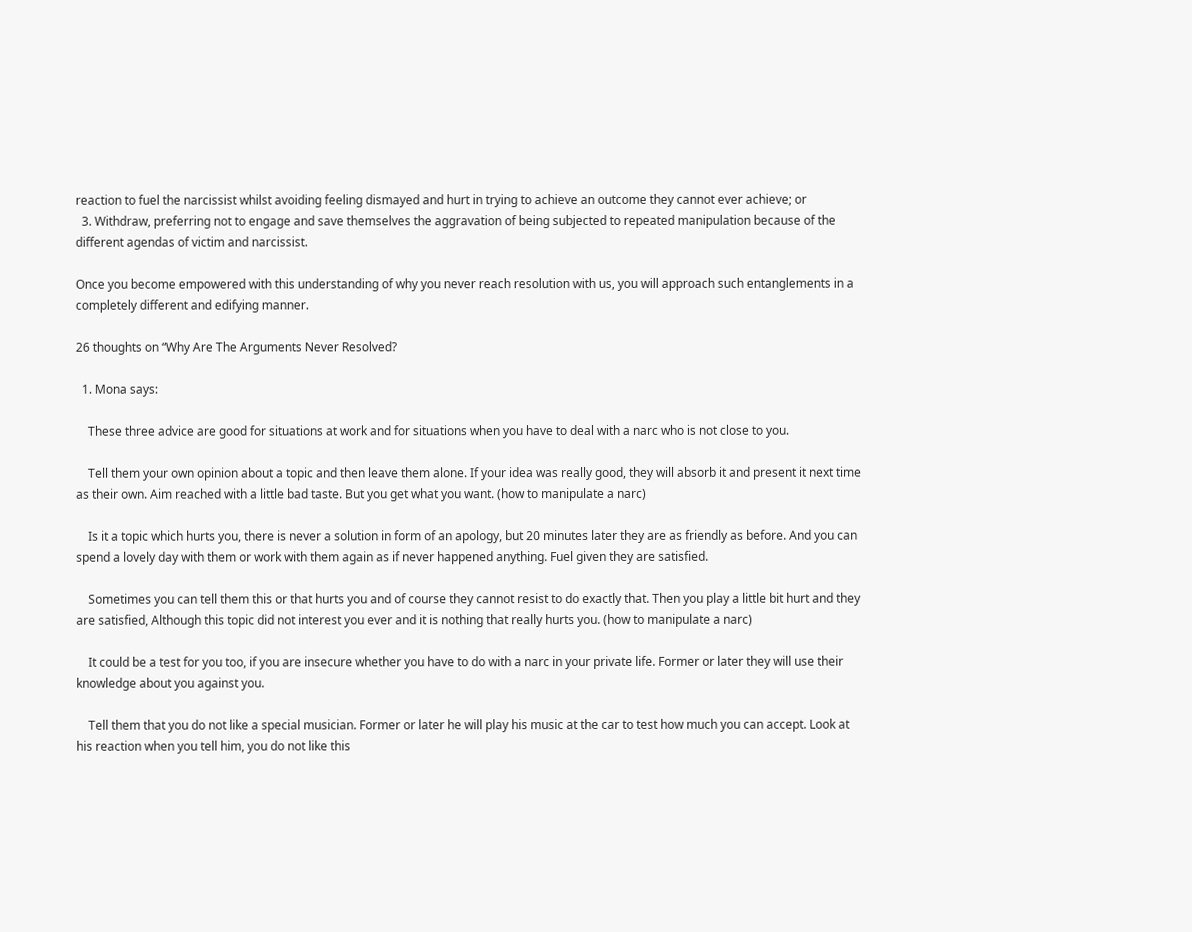reaction to fuel the narcissist whilst avoiding feeling dismayed and hurt in trying to achieve an outcome they cannot ever achieve; or
  3. Withdraw, preferring not to engage and save themselves the aggravation of being subjected to repeated manipulation because of the different agendas of victim and narcissist.

Once you become empowered with this understanding of why you never reach resolution with us, you will approach such entanglements in a completely different and edifying manner.

26 thoughts on “Why Are The Arguments Never Resolved?

  1. Mona says:

    These three advice are good for situations at work and for situations when you have to deal with a narc who is not close to you.

    Tell them your own opinion about a topic and then leave them alone. If your idea was really good, they will absorb it and present it next time as their own. Aim reached with a little bad taste. But you get what you want. (how to manipulate a narc)

    Is it a topic which hurts you, there is never a solution in form of an apology, but 20 minutes later they are as friendly as before. And you can spend a lovely day with them or work with them again as if never happened anything. Fuel given they are satisfied.

    Sometimes you can tell them this or that hurts you and of course they cannot resist to do exactly that. Then you play a little bit hurt and they are satisfied, Although this topic did not interest you ever and it is nothing that really hurts you. (how to manipulate a narc)

    It could be a test for you too, if you are insecure whether you have to do with a narc in your private life. Former or later they will use their knowledge about you against you.

    Tell them that you do not like a special musician. Former or later he will play his music at the car to test how much you can accept. Look at his reaction when you tell him, you do not like this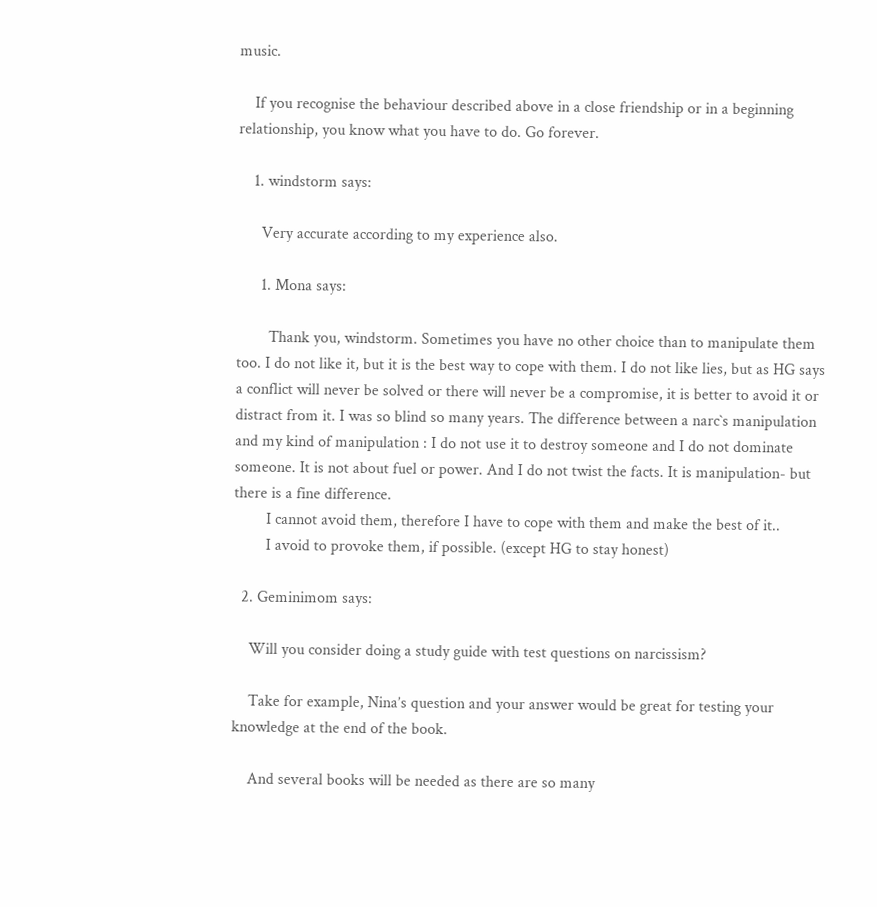music.

    If you recognise the behaviour described above in a close friendship or in a beginning relationship, you know what you have to do. Go forever.

    1. windstorm says:

      Very accurate according to my experience also.

      1. Mona says:

        Thank you, windstorm. Sometimes you have no other choice than to manipulate them too. I do not like it, but it is the best way to cope with them. I do not like lies, but as HG says a conflict will never be solved or there will never be a compromise, it is better to avoid it or distract from it. I was so blind so many years. The difference between a narc`s manipulation and my kind of manipulation : I do not use it to destroy someone and I do not dominate someone. It is not about fuel or power. And I do not twist the facts. It is manipulation- but there is a fine difference.
        I cannot avoid them, therefore I have to cope with them and make the best of it..
        I avoid to provoke them, if possible. (except HG to stay honest)

  2. Geminimom says:

    Will you consider doing a study guide with test questions on narcissism?

    Take for example, Nina’s question and your answer would be great for testing your knowledge at the end of the book.

    And several books will be needed as there are so many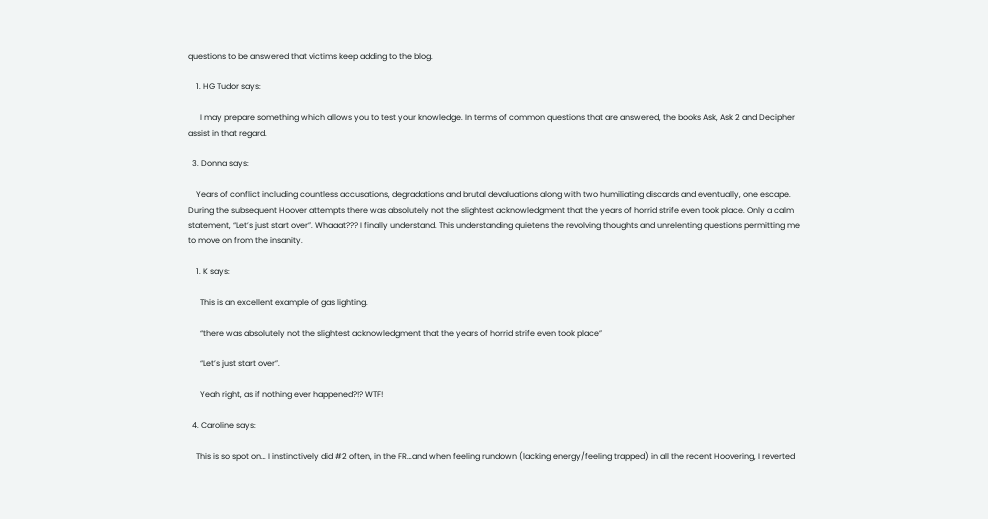questions to be answered that victims keep adding to the blog.

    1. HG Tudor says:

      I may prepare something which allows you to test your knowledge. In terms of common questions that are answered, the books Ask, Ask 2 and Decipher assist in that regard.

  3. Donna says:

    Years of conflict including countless accusations, degradations and brutal devaluations along with two humiliating discards and eventually, one escape. During the subsequent Hoover attempts there was absolutely not the slightest acknowledgment that the years of horrid strife even took place. Only a calm statement, “Let’s just start over”. Whaaat??? I finally understand. This understanding quietens the revolving thoughts and unrelenting questions permitting me to move on from the insanity.

    1. K says:

      This is an excellent example of gas lighting.

      “there was absolutely not the slightest acknowledgment that the years of horrid strife even took place”

      “Let’s just start over”.

      Yeah right, as if nothing ever happened?!? WTF!

  4. Caroline says:

    This is so spot on… I instinctively did #2 often, in the FR…and when feeling rundown (lacking energy/feeling trapped) in all the recent Hoovering, I reverted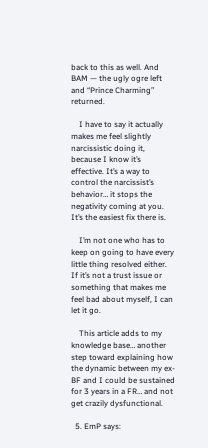back to this as well. And BAM — the ugly ogre left and “Prince Charming” returned.

    I have to say it actually makes me feel slightly narcissistic doing it, because I know it’s effective. It’s a way to control the narcissist’s behavior… it stops the negativity coming at you. It’s the easiest fix there is.

    I’m not one who has to keep on going to have every little thing resolved either. If it’s not a trust issue or something that makes me feel bad about myself, I can let it go.

    This article adds to my knowledge base… another step toward explaining how the dynamic between my ex-BF and I could be sustained for 3 years in a FR… and not get crazily dysfunctional.

  5. EmP says: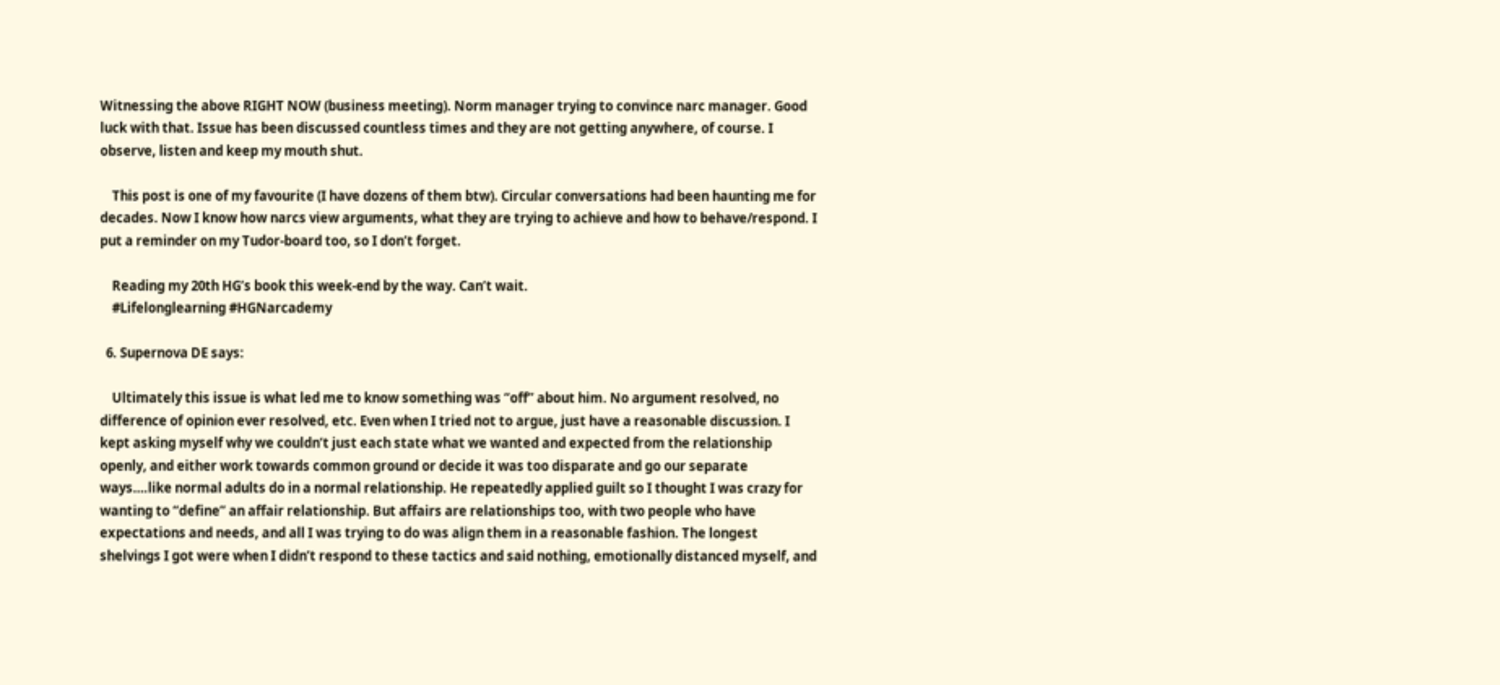Witnessing the above RIGHT NOW (business meeting). Norm manager trying to convince narc manager. Good luck with that. Issue has been discussed countless times and they are not getting anywhere, of course. I observe, listen and keep my mouth shut.

    This post is one of my favourite (I have dozens of them btw). Circular conversations had been haunting me for decades. Now I know how narcs view arguments, what they are trying to achieve and how to behave/respond. I put a reminder on my Tudor-board too, so I don’t forget.

    Reading my 20th HG’s book this week-end by the way. Can’t wait.
    #Lifelonglearning #HGNarcademy

  6. Supernova DE says:

    Ultimately this issue is what led me to know something was “off” about him. No argument resolved, no difference of opinion ever resolved, etc. Even when I tried not to argue, just have a reasonable discussion. I kept asking myself why we couldn’t just each state what we wanted and expected from the relationship openly, and either work towards common ground or decide it was too disparate and go our separate ways….like normal adults do in a normal relationship. He repeatedly applied guilt so I thought I was crazy for wanting to “define” an affair relationship. But affairs are relationships too, with two people who have expectations and needs, and all I was trying to do was align them in a reasonable fashion. The longest shelvings I got were when I didn’t respond to these tactics and said nothing, emotionally distanced myself, and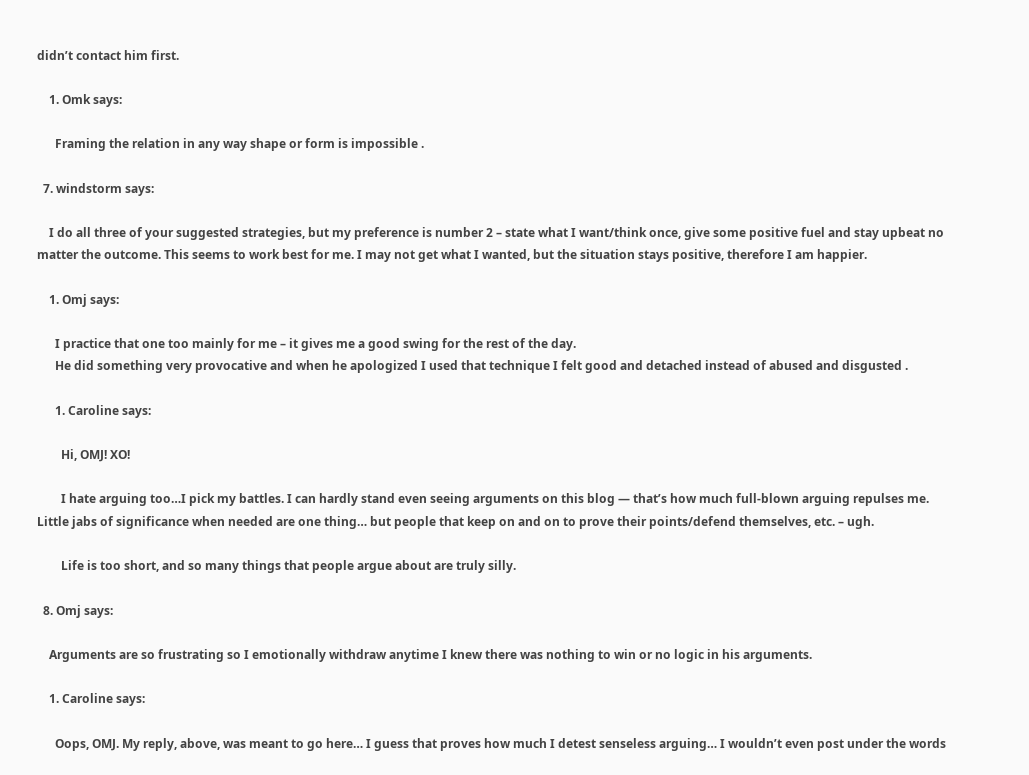didn’t contact him first.

    1. Omk says:

      Framing the relation in any way shape or form is impossible .

  7. windstorm says:

    I do all three of your suggested strategies, but my preference is number 2 – state what I want/think once, give some positive fuel and stay upbeat no matter the outcome. This seems to work best for me. I may not get what I wanted, but the situation stays positive, therefore I am happier.

    1. Omj says:

      I practice that one too mainly for me – it gives me a good swing for the rest of the day.
      He did something very provocative and when he apologized I used that technique I felt good and detached instead of abused and disgusted .

      1. Caroline says:

        Hi, OMJ! XO!

        I hate arguing too…I pick my battles. I can hardly stand even seeing arguments on this blog — that’s how much full-blown arguing repulses me. Little jabs of significance when needed are one thing… but people that keep on and on to prove their points/defend themselves, etc. – ugh.

        Life is too short, and so many things that people argue about are truly silly.

  8. Omj says:

    Arguments are so frustrating so I emotionally withdraw anytime I knew there was nothing to win or no logic in his arguments.

    1. Caroline says:

      Oops, OMJ. My reply, above, was meant to go here… I guess that proves how much I detest senseless arguing… I wouldn’t even post under the words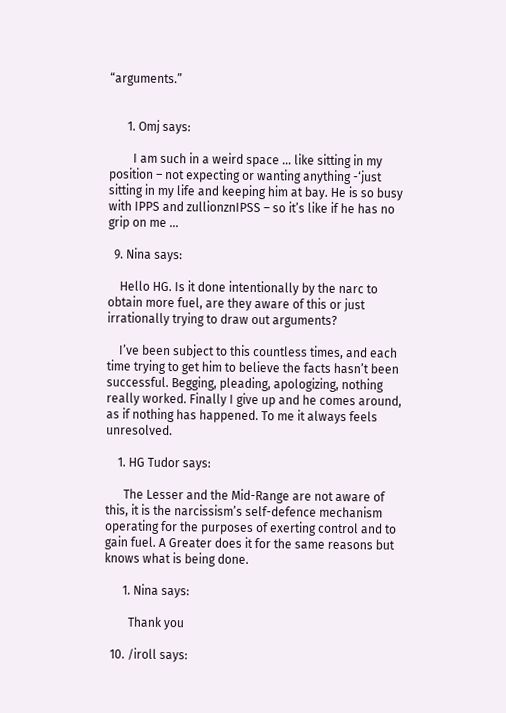“arguments.”


      1. Omj says:

        I am such in a weird space … like sitting in my position – not expecting or wanting anything -‘just sitting in my life and keeping him at bay. He is so busy with IPPS and zullionznIPSS – so it’s like if he has no grip on me …

  9. Nina says:

    Hello HG. Is it done intentionally by the narc to obtain more fuel, are they aware of this or just irrationally trying to draw out arguments?

    I’ve been subject to this countless times, and each time trying to get him to believe the facts hasn’t been successful. Begging, pleading, apologizing, nothing really worked. Finally I give up and he comes around, as if nothing has happened. To me it always feels unresolved.

    1. HG Tudor says:

      The Lesser and the Mid-Range are not aware of this, it is the narcissism’s self-defence mechanism operating for the purposes of exerting control and to gain fuel. A Greater does it for the same reasons but knows what is being done.

      1. Nina says:

        Thank you

  10. /iroll says: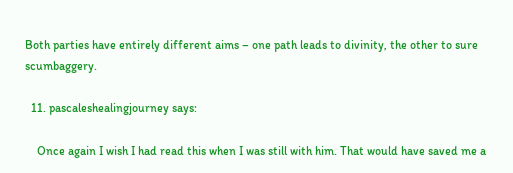Both parties have entirely different aims – one path leads to divinity, the other to sure scumbaggery.

  11. pascaleshealingjourney says:

    Once again I wish I had read this when I was still with him. That would have saved me a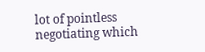lot of pointless negotiating which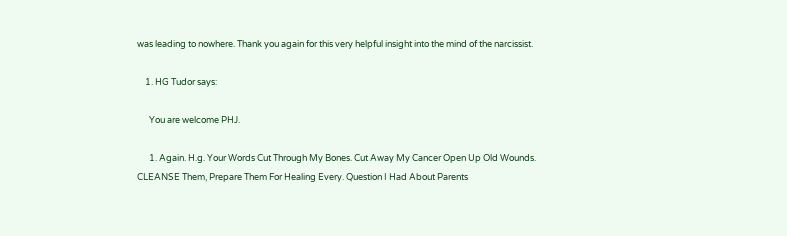was leading to nowhere. Thank you again for this very helpful insight into the mind of the narcissist.

    1. HG Tudor says:

      You are welcome PHJ.

      1. Again. H.g. Your Words Cut Through My Bones. Cut Away My Cancer Open Up Old Wounds. CLEANSE Them, Prepare Them For Healing Every. Question I Had About Parents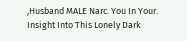,Husband MALE Narc. You In Your. Insight Into This Lonely Dark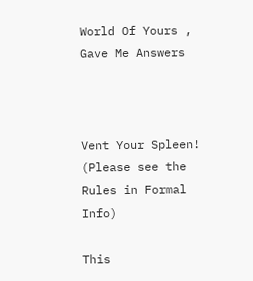World Of Yours , Gave Me Answers



Vent Your Spleen! (Please see the Rules in Formal Info)

This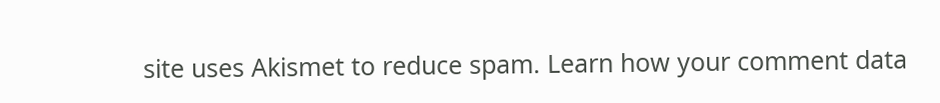site uses Akismet to reduce spam. Learn how your comment data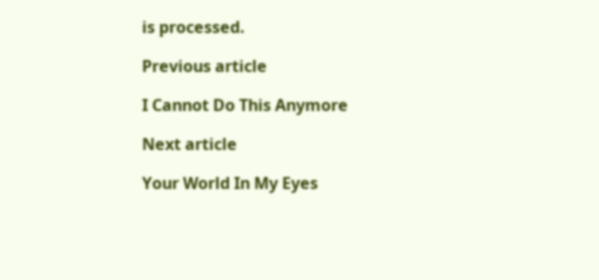is processed.

Previous article

I Cannot Do This Anymore

Next article

Your World In My Eyes